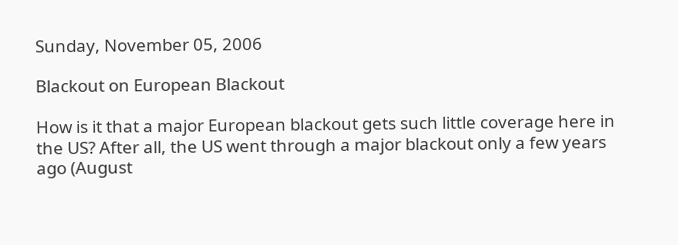Sunday, November 05, 2006

Blackout on European Blackout

How is it that a major European blackout gets such little coverage here in the US? After all, the US went through a major blackout only a few years ago (August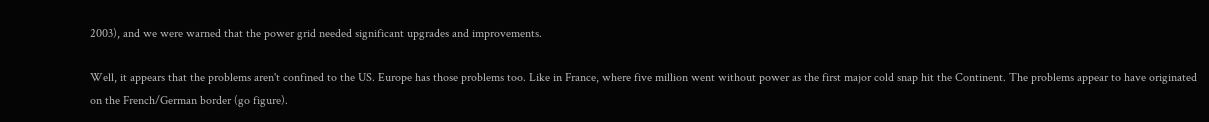2003), and we were warned that the power grid needed significant upgrades and improvements.

Well, it appears that the problems aren't confined to the US. Europe has those problems too. Like in France, where five million went without power as the first major cold snap hit the Continent. The problems appear to have originated on the French/German border (go figure).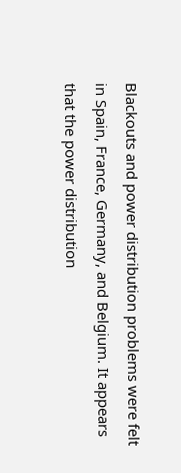Blackouts and power distribution problems were felt in Spain, France, Germany, and Belgium. It appears that the power distribution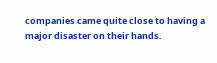companies came quite close to having a major disaster on their hands.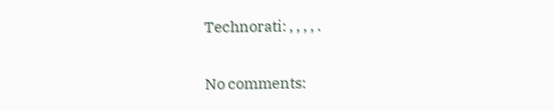Technorati: , , , , .

No comments: